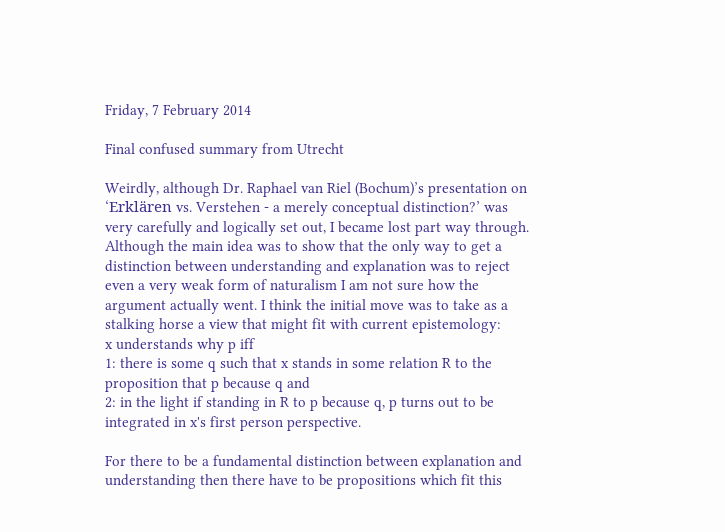Friday, 7 February 2014

Final confused summary from Utrecht

Weirdly, although Dr. Raphael van Riel (Bochum)’s presentation on ‘Erklären vs. Verstehen - a merely conceptual distinction?’ was very carefully and logically set out, I became lost part way through. Although the main idea was to show that the only way to get a distinction between understanding and explanation was to reject even a very weak form of naturalism I am not sure how the argument actually went. I think the initial move was to take as a stalking horse a view that might fit with current epistemology:
x understands why p iff
1: there is some q such that x stands in some relation R to the proposition that p because q and
2: in the light if standing in R to p because q, p turns out to be integrated in x's first person perspective.

For there to be a fundamental distinction between explanation and understanding then there have to be propositions which fit this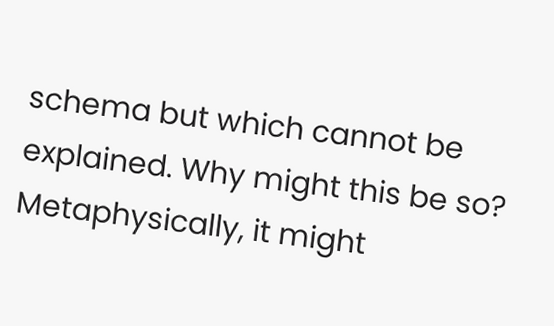schema but which cannot be explained. Why might this be so? Metaphysically, it might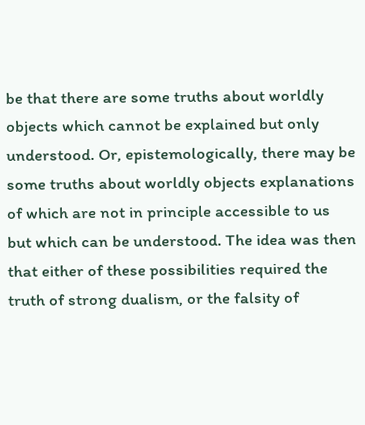be that there are some truths about worldly objects which cannot be explained but only understood. Or, epistemologically, there may be some truths about worldly objects explanations of which are not in principle accessible to us but which can be understood. The idea was then that either of these possibilities required the truth of strong dualism, or the falsity of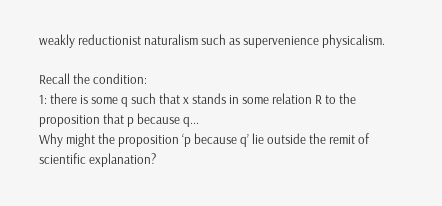weakly reductionist naturalism such as supervenience physicalism.

Recall the condition:
1: there is some q such that x stands in some relation R to the proposition that p because q...
Why might the proposition ‘p because q’ lie outside the remit of scientific explanation?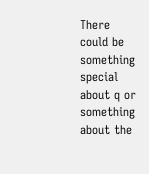There could be something special about q or something about the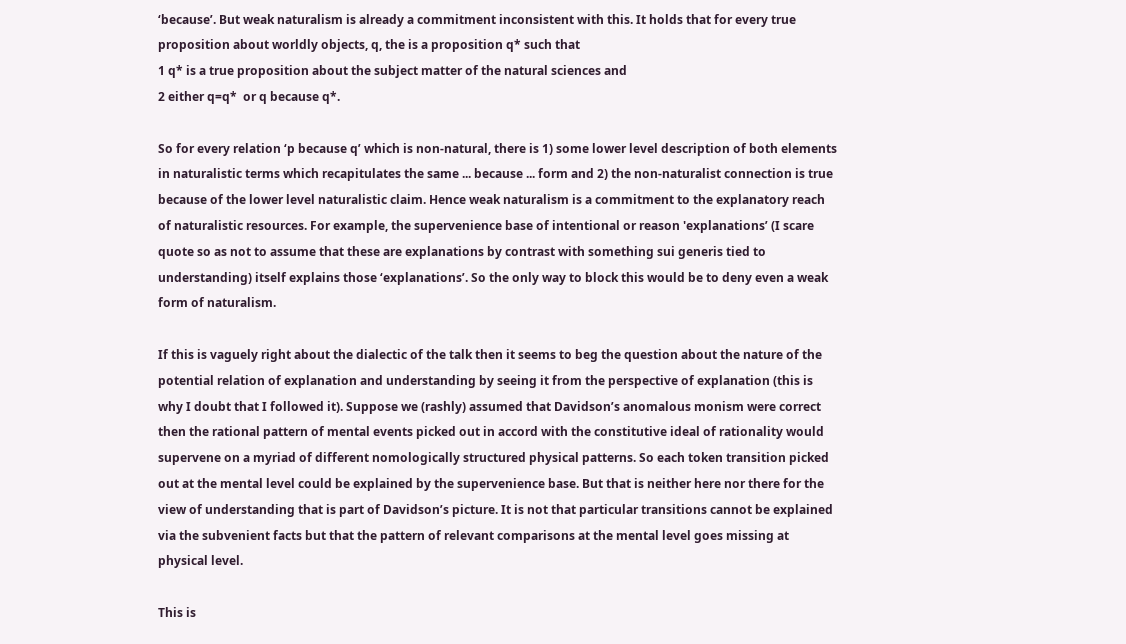‘because’. But weak naturalism is already a commitment inconsistent with this. It holds that for every true proposition about worldly objects, q, the is a proposition q* such that
1 q* is a true proposition about the subject matter of the natural sciences and
2 either q=q*  or q because q*.

So for every relation ‘p because q’ which is non-natural, there is 1) some lower level description of both elements in naturalistic terms which recapitulates the same ... because ... form and 2) the non-naturalist connection is true because of the lower level naturalistic claim. Hence weak naturalism is a commitment to the explanatory reach of naturalistic resources. For example, the supervenience base of intentional or reason 'explanations’ (I scare quote so as not to assume that these are explanations by contrast with something sui generis tied to understanding) itself explains those ‘explanations’. So the only way to block this would be to deny even a weak form of naturalism.

If this is vaguely right about the dialectic of the talk then it seems to beg the question about the nature of the potential relation of explanation and understanding by seeing it from the perspective of explanation (this is why I doubt that I followed it). Suppose we (rashly) assumed that Davidson’s anomalous monism were correct then the rational pattern of mental events picked out in accord with the constitutive ideal of rationality would supervene on a myriad of different nomologically structured physical patterns. So each token transition picked out at the mental level could be explained by the supervenience base. But that is neither here nor there for the view of understanding that is part of Davidson’s picture. It is not that particular transitions cannot be explained via the subvenient facts but that the pattern of relevant comparisons at the mental level goes missing at physical level.

This is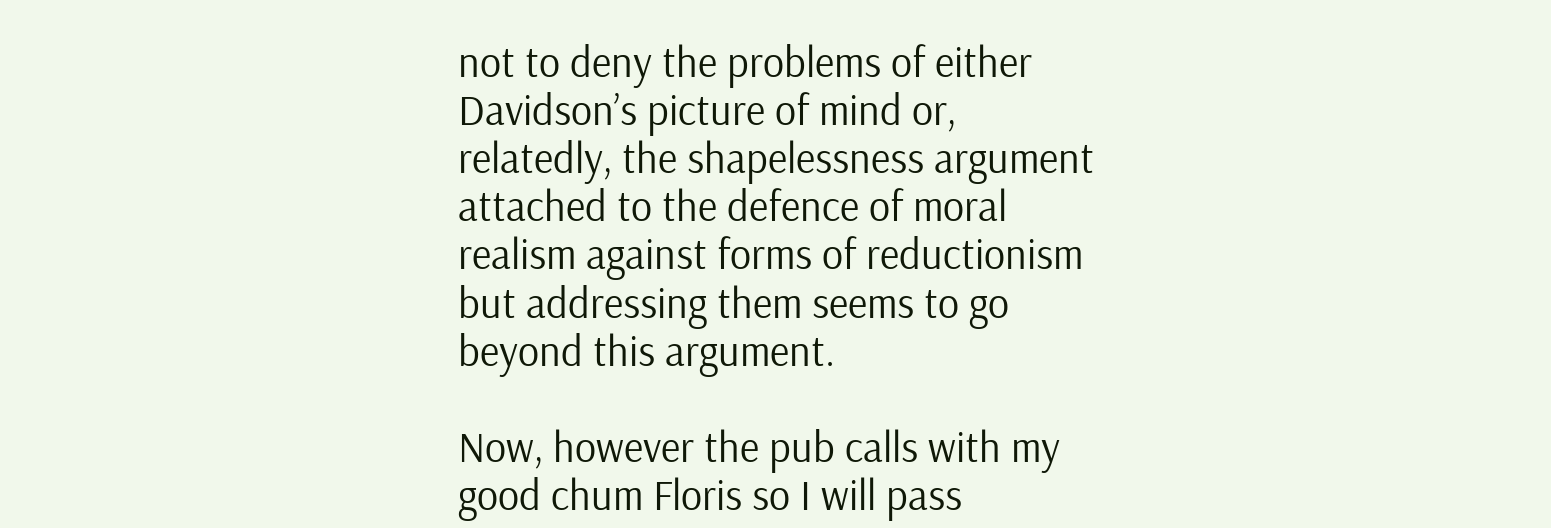not to deny the problems of either Davidson’s picture of mind or, relatedly, the shapelessness argument attached to the defence of moral realism against forms of reductionism but addressing them seems to go beyond this argument.

Now, however the pub calls with my good chum Floris so I will pass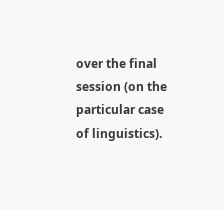over the final session (on the particular case of linguistics).